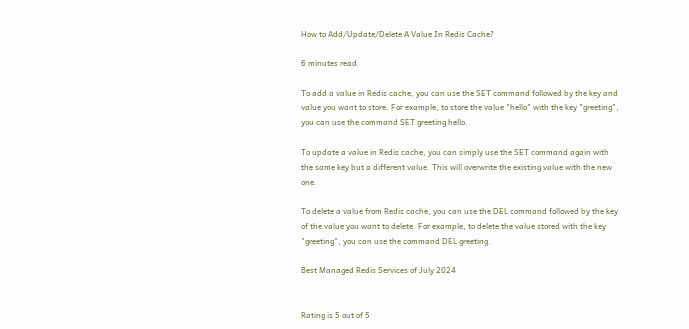How to Add/Update/Delete A Value In Redis Cache?

6 minutes read

To add a value in Redis cache, you can use the SET command followed by the key and value you want to store. For example, to store the value "hello" with the key "greeting", you can use the command SET greeting hello.

To update a value in Redis cache, you can simply use the SET command again with the same key but a different value. This will overwrite the existing value with the new one.

To delete a value from Redis cache, you can use the DEL command followed by the key of the value you want to delete. For example, to delete the value stored with the key "greeting", you can use the command DEL greeting.

Best Managed Redis Services of July 2024


Rating is 5 out of 5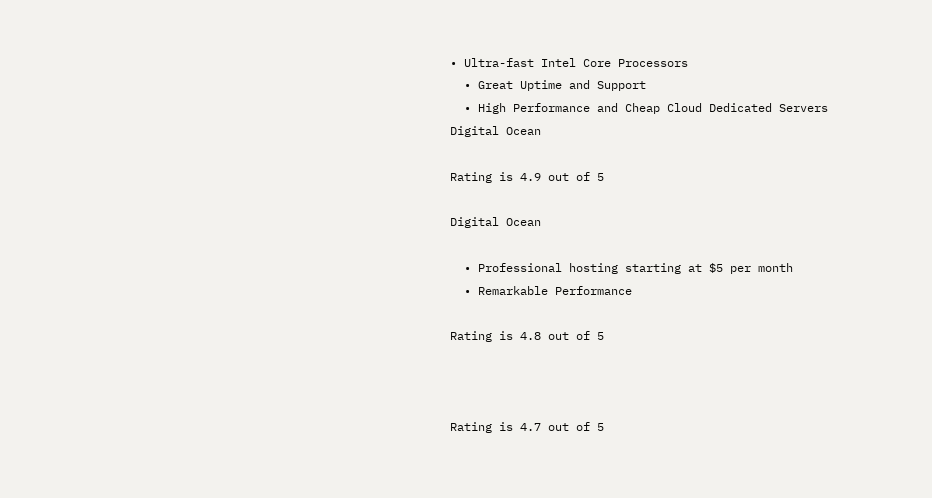• Ultra-fast Intel Core Processors
  • Great Uptime and Support
  • High Performance and Cheap Cloud Dedicated Servers
Digital Ocean

Rating is 4.9 out of 5

Digital Ocean

  • Professional hosting starting at $5 per month
  • Remarkable Performance

Rating is 4.8 out of 5



Rating is 4.7 out of 5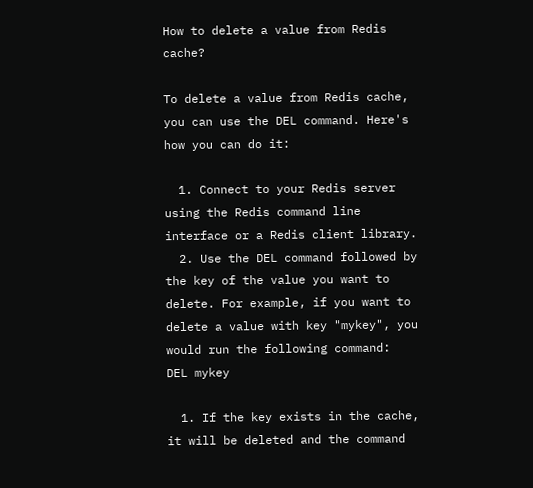How to delete a value from Redis cache?

To delete a value from Redis cache, you can use the DEL command. Here's how you can do it:

  1. Connect to your Redis server using the Redis command line interface or a Redis client library.
  2. Use the DEL command followed by the key of the value you want to delete. For example, if you want to delete a value with key "mykey", you would run the following command:
DEL mykey

  1. If the key exists in the cache, it will be deleted and the command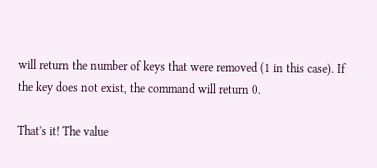will return the number of keys that were removed (1 in this case). If the key does not exist, the command will return 0.

That's it! The value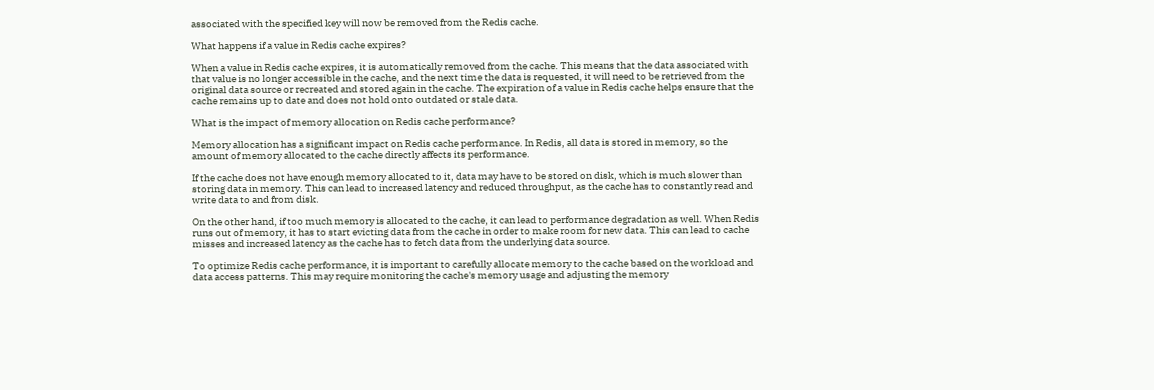associated with the specified key will now be removed from the Redis cache.

What happens if a value in Redis cache expires?

When a value in Redis cache expires, it is automatically removed from the cache. This means that the data associated with that value is no longer accessible in the cache, and the next time the data is requested, it will need to be retrieved from the original data source or recreated and stored again in the cache. The expiration of a value in Redis cache helps ensure that the cache remains up to date and does not hold onto outdated or stale data.

What is the impact of memory allocation on Redis cache performance?

Memory allocation has a significant impact on Redis cache performance. In Redis, all data is stored in memory, so the amount of memory allocated to the cache directly affects its performance.

If the cache does not have enough memory allocated to it, data may have to be stored on disk, which is much slower than storing data in memory. This can lead to increased latency and reduced throughput, as the cache has to constantly read and write data to and from disk.

On the other hand, if too much memory is allocated to the cache, it can lead to performance degradation as well. When Redis runs out of memory, it has to start evicting data from the cache in order to make room for new data. This can lead to cache misses and increased latency as the cache has to fetch data from the underlying data source.

To optimize Redis cache performance, it is important to carefully allocate memory to the cache based on the workload and data access patterns. This may require monitoring the cache's memory usage and adjusting the memory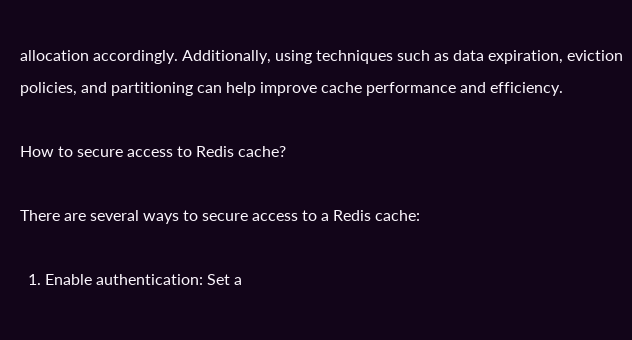allocation accordingly. Additionally, using techniques such as data expiration, eviction policies, and partitioning can help improve cache performance and efficiency.

How to secure access to Redis cache?

There are several ways to secure access to a Redis cache:

  1. Enable authentication: Set a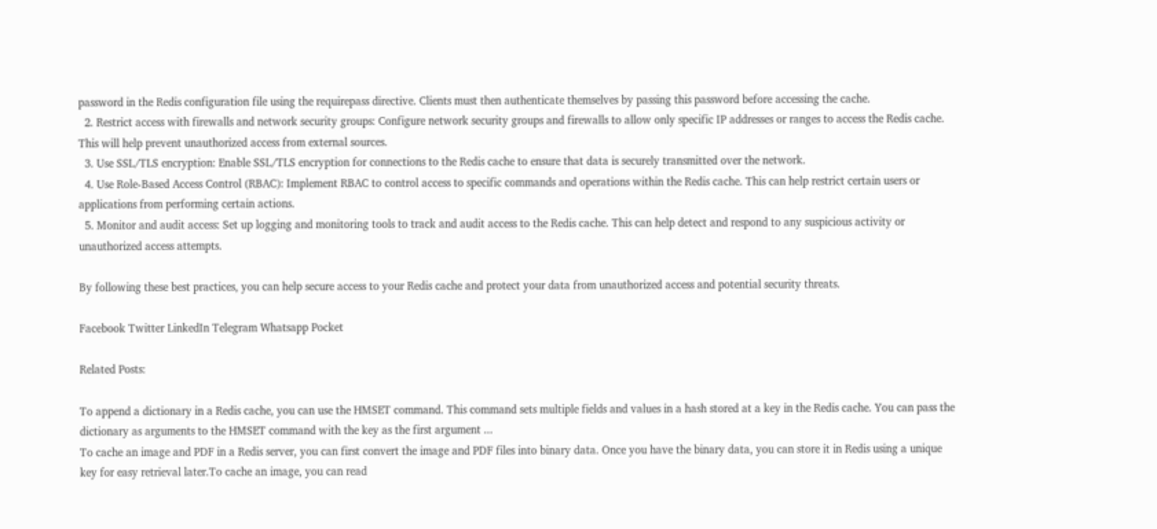password in the Redis configuration file using the requirepass directive. Clients must then authenticate themselves by passing this password before accessing the cache.
  2. Restrict access with firewalls and network security groups: Configure network security groups and firewalls to allow only specific IP addresses or ranges to access the Redis cache. This will help prevent unauthorized access from external sources.
  3. Use SSL/TLS encryption: Enable SSL/TLS encryption for connections to the Redis cache to ensure that data is securely transmitted over the network.
  4. Use Role-Based Access Control (RBAC): Implement RBAC to control access to specific commands and operations within the Redis cache. This can help restrict certain users or applications from performing certain actions.
  5. Monitor and audit access: Set up logging and monitoring tools to track and audit access to the Redis cache. This can help detect and respond to any suspicious activity or unauthorized access attempts.

By following these best practices, you can help secure access to your Redis cache and protect your data from unauthorized access and potential security threats.

Facebook Twitter LinkedIn Telegram Whatsapp Pocket

Related Posts:

To append a dictionary in a Redis cache, you can use the HMSET command. This command sets multiple fields and values in a hash stored at a key in the Redis cache. You can pass the dictionary as arguments to the HMSET command with the key as the first argument ...
To cache an image and PDF in a Redis server, you can first convert the image and PDF files into binary data. Once you have the binary data, you can store it in Redis using a unique key for easy retrieval later.To cache an image, you can read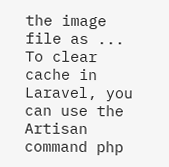the image file as ...
To clear cache in Laravel, you can use the Artisan command php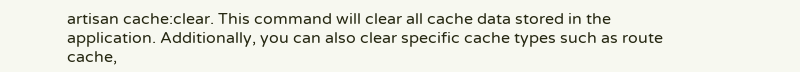artisan cache:clear. This command will clear all cache data stored in the application. Additionally, you can also clear specific cache types such as route cache,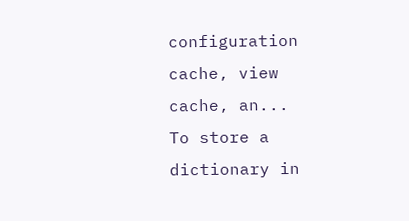configuration cache, view cache, an...
To store a dictionary in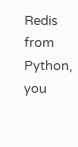Redis from Python, you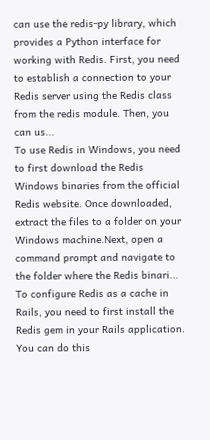can use the redis-py library, which provides a Python interface for working with Redis. First, you need to establish a connection to your Redis server using the Redis class from the redis module. Then, you can us...
To use Redis in Windows, you need to first download the Redis Windows binaries from the official Redis website. Once downloaded, extract the files to a folder on your Windows machine.Next, open a command prompt and navigate to the folder where the Redis binari...
To configure Redis as a cache in Rails, you need to first install the Redis gem in your Rails application. You can do this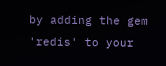by adding the gem 'redis' to your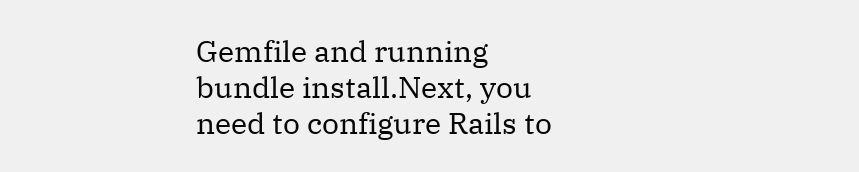Gemfile and running bundle install.Next, you need to configure Rails to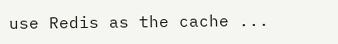use Redis as the cache ...